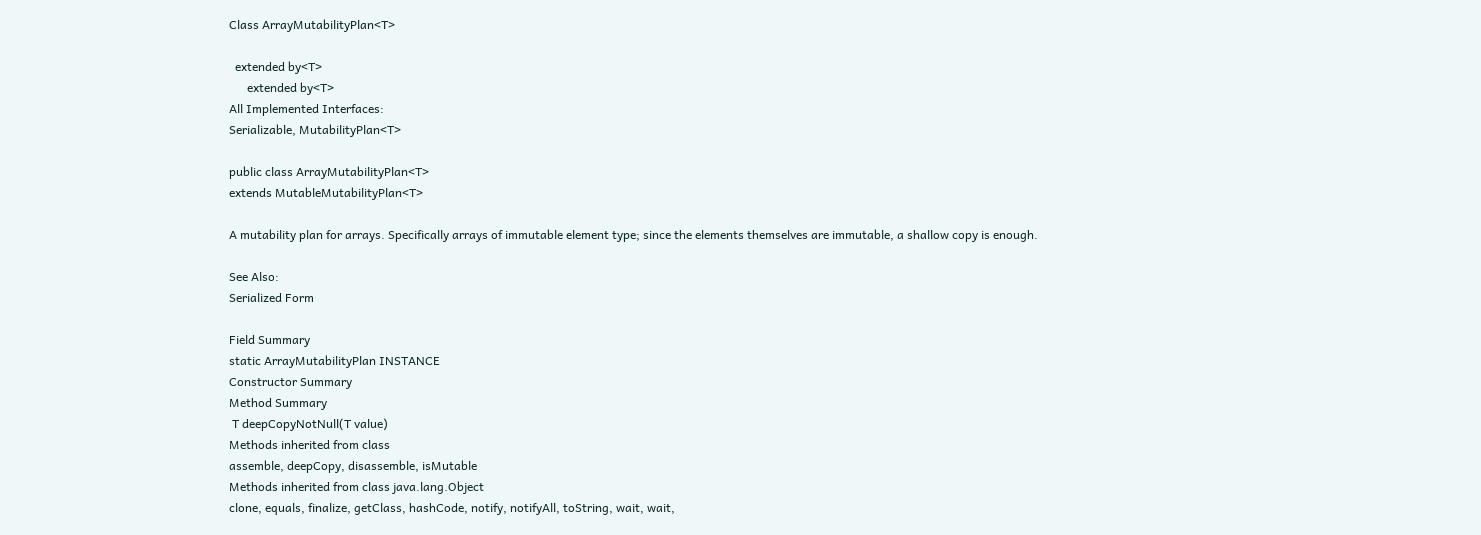Class ArrayMutabilityPlan<T>

  extended by<T>
      extended by<T>
All Implemented Interfaces:
Serializable, MutabilityPlan<T>

public class ArrayMutabilityPlan<T>
extends MutableMutabilityPlan<T>

A mutability plan for arrays. Specifically arrays of immutable element type; since the elements themselves are immutable, a shallow copy is enough.

See Also:
Serialized Form

Field Summary
static ArrayMutabilityPlan INSTANCE
Constructor Summary
Method Summary
 T deepCopyNotNull(T value)
Methods inherited from class
assemble, deepCopy, disassemble, isMutable
Methods inherited from class java.lang.Object
clone, equals, finalize, getClass, hashCode, notify, notifyAll, toString, wait, wait,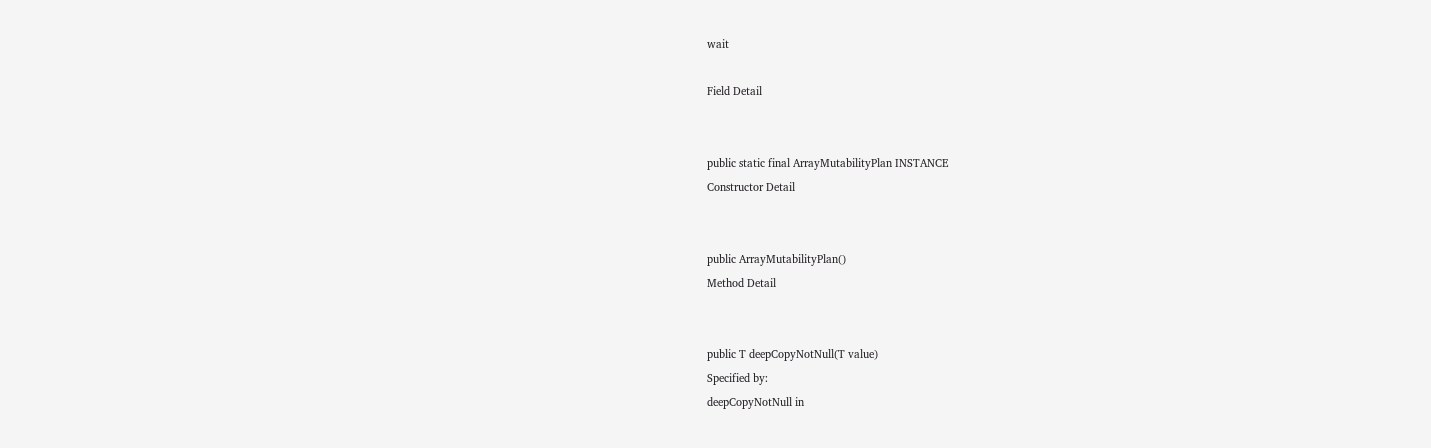wait

Field Detail


public static final ArrayMutabilityPlan INSTANCE
Constructor Detail


public ArrayMutabilityPlan()
Method Detail


public T deepCopyNotNull(T value)
Specified by:
deepCopyNotNull in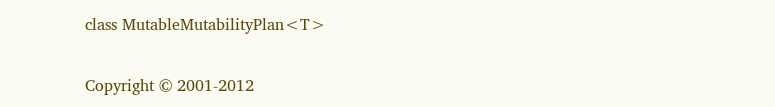class MutableMutabilityPlan<T>

Copyright © 2001-2012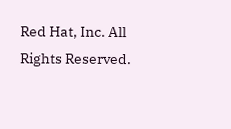Red Hat, Inc. All Rights Reserved.